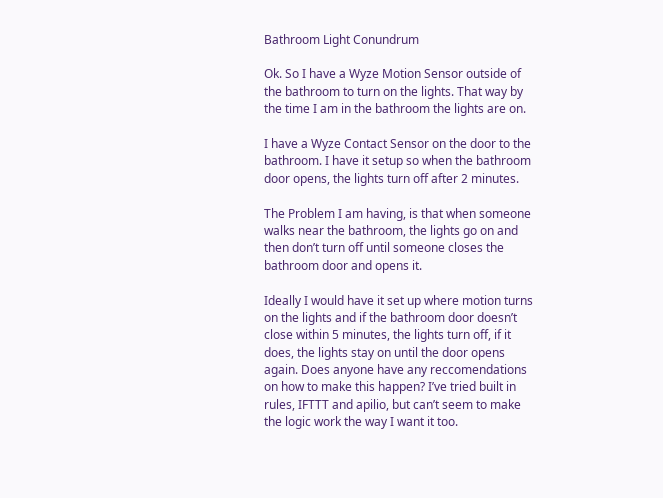Bathroom Light Conundrum

Ok. So I have a Wyze Motion Sensor outside of the bathroom to turn on the lights. That way by the time I am in the bathroom the lights are on.

I have a Wyze Contact Sensor on the door to the bathroom. I have it setup so when the bathroom door opens, the lights turn off after 2 minutes.

The Problem I am having, is that when someone walks near the bathroom, the lights go on and then don’t turn off until someone closes the bathroom door and opens it.

Ideally I would have it set up where motion turns on the lights and if the bathroom door doesn’t close within 5 minutes, the lights turn off, if it does, the lights stay on until the door opens again. Does anyone have any reccomendations on how to make this happen? I’ve tried built in rules, IFTTT and apilio, but can’t seem to make the logic work the way I want it too.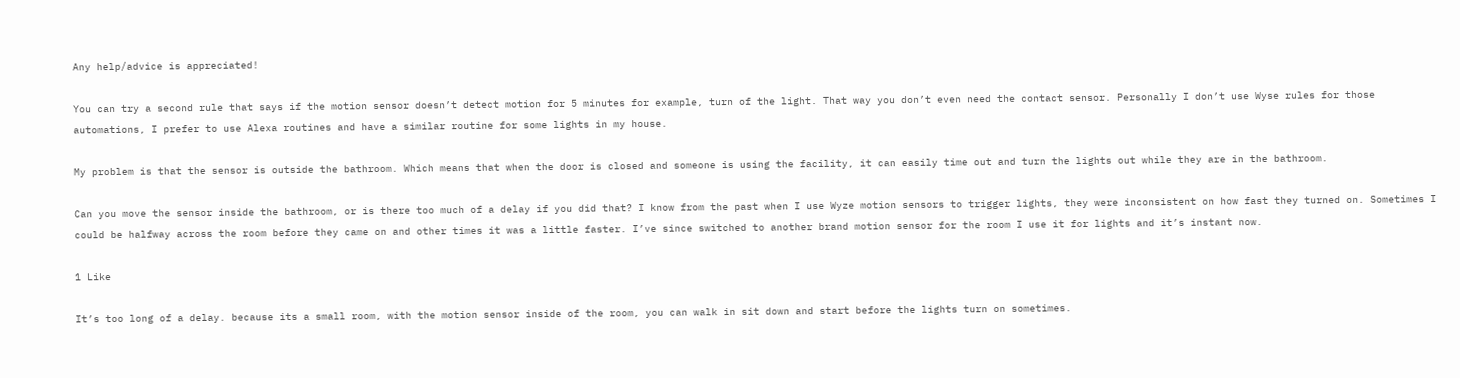Any help/advice is appreciated!

You can try a second rule that says if the motion sensor doesn’t detect motion for 5 minutes for example, turn of the light. That way you don’t even need the contact sensor. Personally I don’t use Wyse rules for those automations, I prefer to use Alexa routines and have a similar routine for some lights in my house.

My problem is that the sensor is outside the bathroom. Which means that when the door is closed and someone is using the facility, it can easily time out and turn the lights out while they are in the bathroom.

Can you move the sensor inside the bathroom, or is there too much of a delay if you did that? I know from the past when I use Wyze motion sensors to trigger lights, they were inconsistent on how fast they turned on. Sometimes I could be halfway across the room before they came on and other times it was a little faster. I’ve since switched to another brand motion sensor for the room I use it for lights and it’s instant now.

1 Like

It’s too long of a delay. because its a small room, with the motion sensor inside of the room, you can walk in sit down and start before the lights turn on sometimes.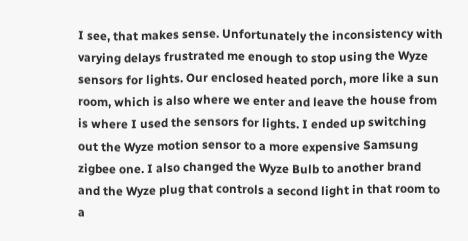I see, that makes sense. Unfortunately the inconsistency with varying delays frustrated me enough to stop using the Wyze sensors for lights. Our enclosed heated porch, more like a sun room, which is also where we enter and leave the house from is where I used the sensors for lights. I ended up switching out the Wyze motion sensor to a more expensive Samsung zigbee one. I also changed the Wyze Bulb to another brand and the Wyze plug that controls a second light in that room to a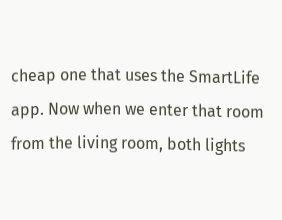cheap one that uses the SmartLife app. Now when we enter that room from the living room, both lights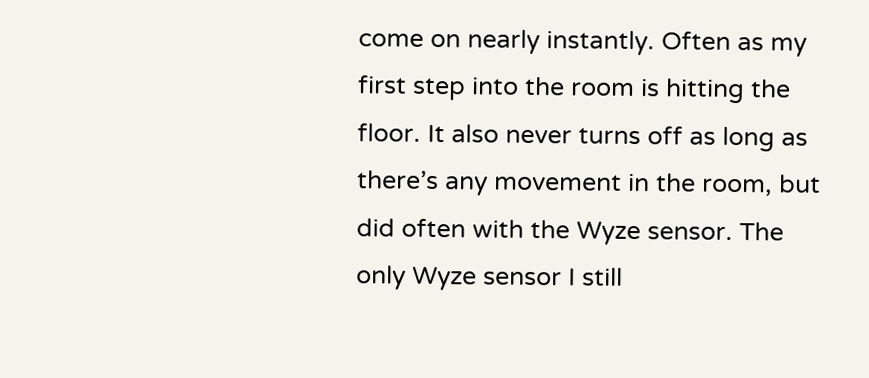come on nearly instantly. Often as my first step into the room is hitting the floor. It also never turns off as long as there’s any movement in the room, but did often with the Wyze sensor. The only Wyze sensor I still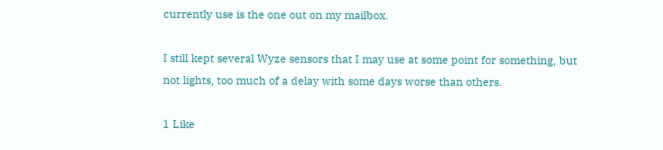currently use is the one out on my mailbox.

I still kept several Wyze sensors that I may use at some point for something, but not lights, too much of a delay with some days worse than others.

1 Like